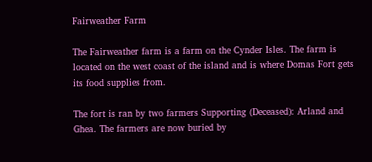Fairweather Farm

The Fairweather farm is a farm on the Cynder Isles. The farm is located on the west coast of the island and is where Domas Fort gets its food supplies from.

The fort is ran by two farmers Supporting (Deceased): Arland and Ghea. The farmers are now buried by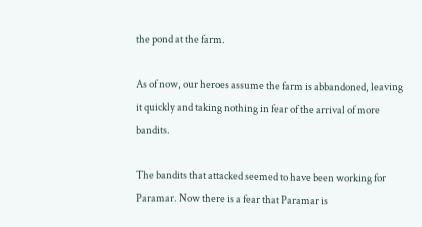the pond at the farm.

As of now, our heroes assume the farm is abbandoned, leaving it quickly and taking nothing in fear of the arrival of more bandits.

The bandits that attacked seemed to have been working for Paramar. Now there is a fear that Paramar is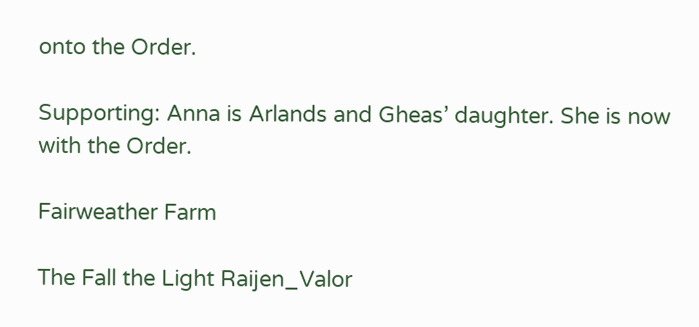onto the Order.

Supporting: Anna is Arlands and Gheas’ daughter. She is now with the Order.

Fairweather Farm

The Fall the Light Raijen_Valor